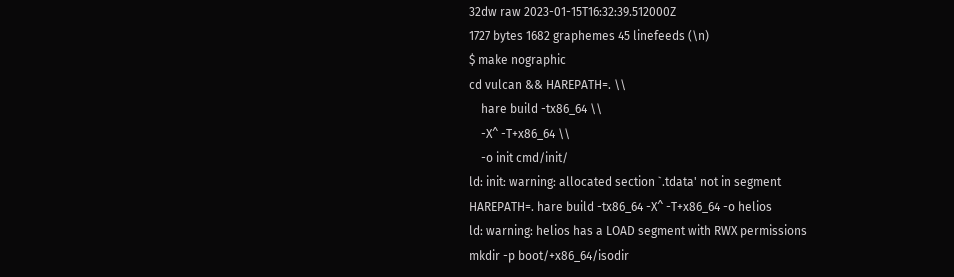32dw raw 2023-01-15T16:32:39.512000Z
1727 bytes 1682 graphemes 45 linefeeds (\n)
$ make nographic
cd vulcan && HAREPATH=. \\
    hare build -tx86_64 \\
    -X^ -T+x86_64 \\
    -o init cmd/init/
ld: init: warning: allocated section `.tdata' not in segment
HAREPATH=. hare build -tx86_64 -X^ -T+x86_64 -o helios
ld: warning: helios has a LOAD segment with RWX permissions
mkdir -p boot/+x86_64/isodir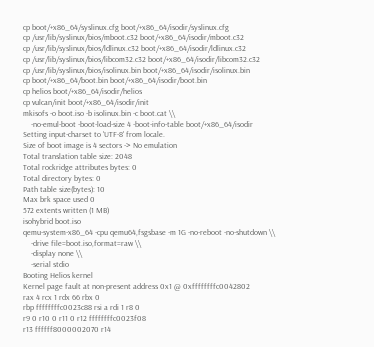cp boot/+x86_64/syslinux.cfg boot/+x86_64/isodir/syslinux.cfg
cp /usr/lib/syslinux/bios/mboot.c32 boot/+x86_64/isodir/mboot.c32
cp /usr/lib/syslinux/bios/ldlinux.c32 boot/+x86_64/isodir/ldlinux.c32
cp /usr/lib/syslinux/bios/libcom32.c32 boot/+x86_64/isodir/libcom32.c32
cp /usr/lib/syslinux/bios/isolinux.bin boot/+x86_64/isodir/isolinux.bin
cp boot/+x86_64/boot.bin boot/+x86_64/isodir/boot.bin
cp helios boot/+x86_64/isodir/helios
cp vulcan/init boot/+x86_64/isodir/init
mkisofs -o boot.iso -b isolinux.bin -c boot.cat \\
    -no-emul-boot -boot-load-size 4 -boot-info-table boot/+x86_64/isodir
Setting input-charset to 'UTF-8' from locale.
Size of boot image is 4 sectors -> No emulation
Total translation table size: 2048
Total rockridge attributes bytes: 0
Total directory bytes: 0
Path table size(bytes): 10
Max brk space used 0
572 extents written (1 MB)
isohybrid boot.iso
qemu-system-x86_64 -cpu qemu64,fsgsbase -m 1G -no-reboot -no-shutdown \\
    -drive file=boot.iso,format=raw \\
    -display none \\
    -serial stdio
Booting Helios kernel
Kernel page fault at non-present address 0x1 @ 0xffffffffc0042802
rax 4 rcx 1 rdx 66 rbx 0
rbp ffffffffc0023c88 rsi a rdi 1 r8 0
r9 0 r10 0 r11 0 r12 ffffffffc0023f08
r13 ffffff8000002070 r14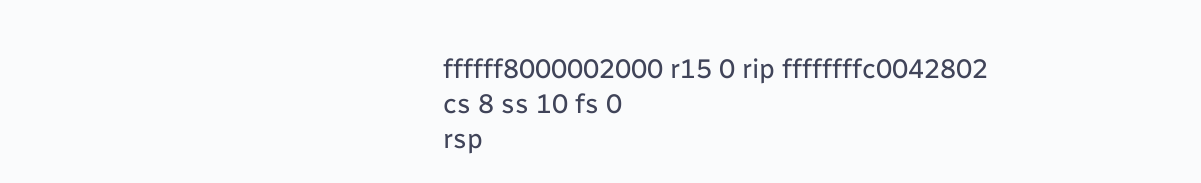ffffff8000002000 r15 0 rip ffffffffc0042802
cs 8 ss 10 fs 0
rsp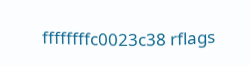ffffffffc0023c38 rflags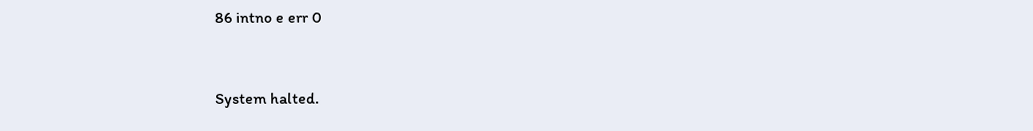86 intno e err 0


System halted.